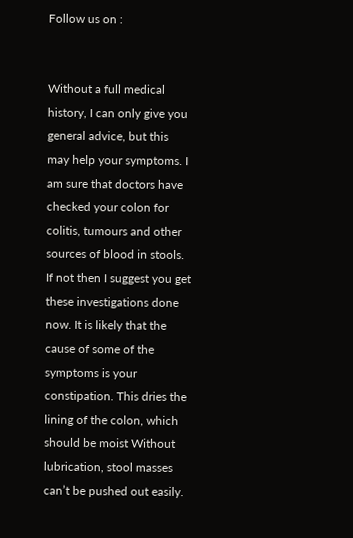Follow us on :


Without a full medical history, I can only give you general advice, but this may help your symptoms. I am sure that doctors have checked your colon for colitis, tumours and other sources of blood in stools. If not then I suggest you get these investigations done now. It is likely that the cause of some of the symptoms is your constipation. This dries the lining of the colon, which should be moist Without lubrication, stool masses can’t be pushed out easily.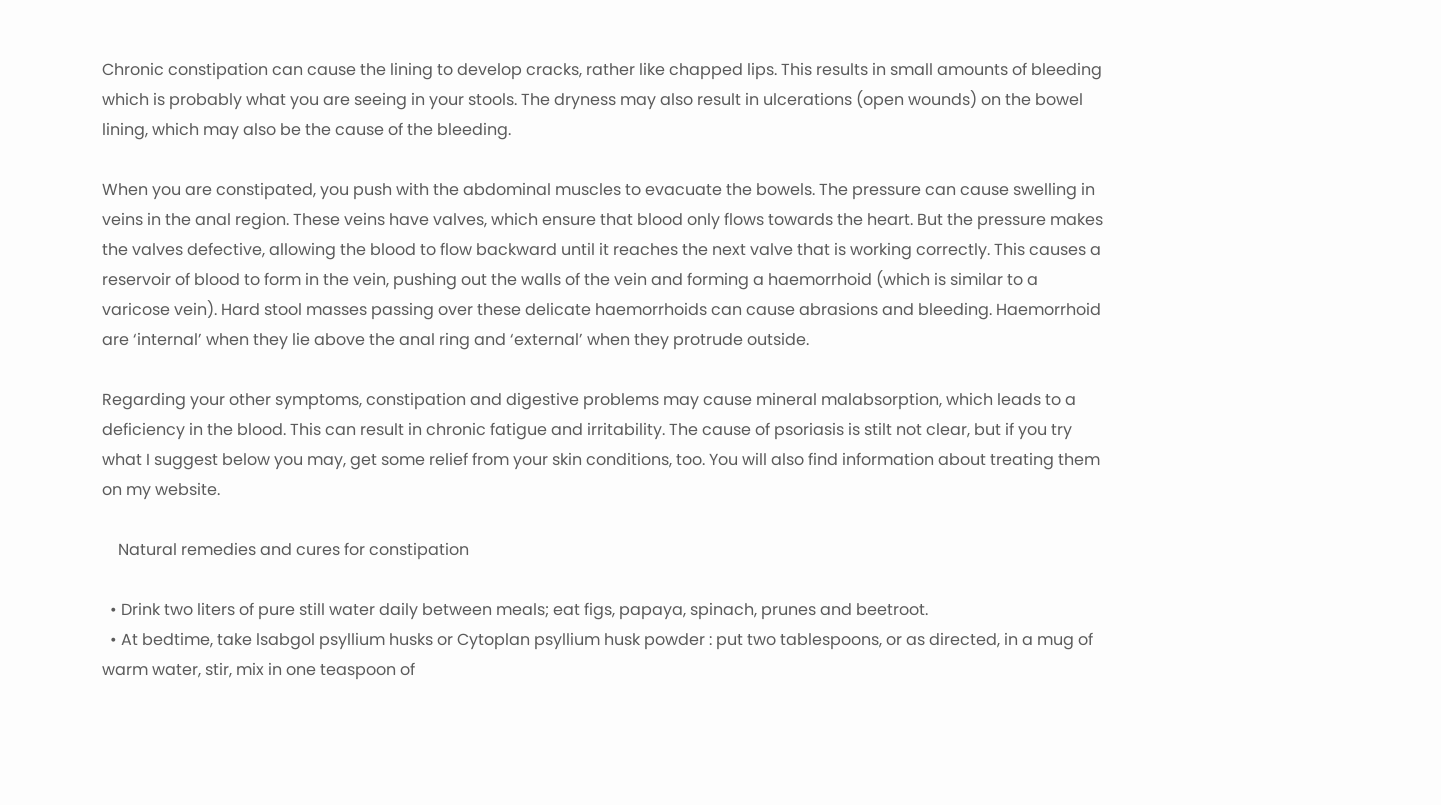Chronic constipation can cause the lining to develop cracks, rather like chapped lips. This results in small amounts of bleeding which is probably what you are seeing in your stools. The dryness may also result in ulcerations (open wounds) on the bowel lining, which may also be the cause of the bleeding.

When you are constipated, you push with the abdominal muscles to evacuate the bowels. The pressure can cause swelling in veins in the anal region. These veins have valves, which ensure that blood only flows towards the heart. But the pressure makes the valves defective, allowing the blood to flow backward until it reaches the next valve that is working correctly. This causes a reservoir of blood to form in the vein, pushing out the walls of the vein and forming a haemorrhoid (which is similar to a varicose vein). Hard stool masses passing over these delicate haemorrhoids can cause abrasions and bleeding. Haemorrhoid are ‘internal’ when they lie above the anal ring and ‘external’ when they protrude outside.

Regarding your other symptoms, constipation and digestive problems may cause mineral malabsorption, which leads to a deficiency in the blood. This can result in chronic fatigue and irritability. The cause of psoriasis is stilt not clear, but if you try what I suggest below you may, get some relief from your skin conditions, too. You will also find information about treating them on my website.

    Natural remedies and cures for constipation

  • Drink two liters of pure still water daily between meals; eat figs, papaya, spinach, prunes and beetroot.
  • At bedtime, take lsabgol psyllium husks or Cytoplan psyllium husk powder : put two tablespoons, or as directed, in a mug of warm water, stir, mix in one teaspoon of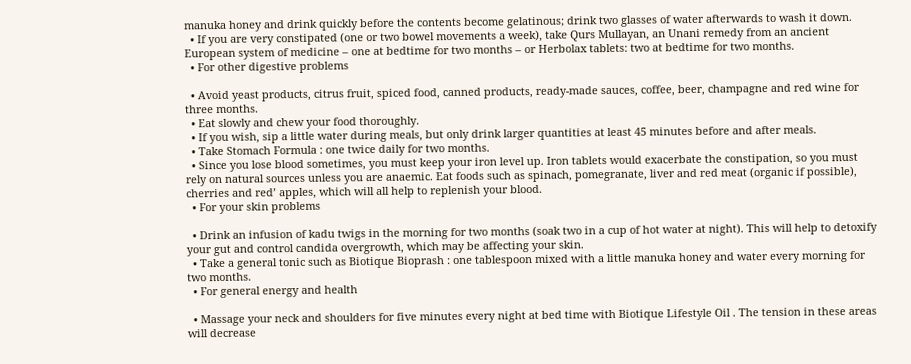manuka honey and drink quickly before the contents become gelatinous; drink two glasses of water afterwards to wash it down.
  • If you are very constipated (one or two bowel movements a week), take Qurs Mullayan, an Unani remedy from an ancient European system of medicine – one at bedtime for two months – or Herbolax tablets: two at bedtime for two months.
  • For other digestive problems

  • Avoid yeast products, citrus fruit, spiced food, canned products, ready-made sauces, coffee, beer, champagne and red wine for three months.
  • Eat slowly and chew your food thoroughly.
  • If you wish, sip a little water during meals, but only drink larger quantities at least 45 minutes before and after meals.
  • Take Stomach Formula : one twice daily for two months.
  • Since you lose blood sometimes, you must keep your iron level up. Iron tablets would exacerbate the constipation, so you must rely on natural sources unless you are anaemic. Eat foods such as spinach, pomegranate, liver and red meat (organic if possible), cherries and red’ apples, which will all help to replenish your blood.
  • For your skin problems

  • Drink an infusion of kadu twigs in the morning for two months (soak two in a cup of hot water at night). This will help to detoxify your gut and control candida overgrowth, which may be affecting your skin.
  • Take a general tonic such as Biotique Bioprash : one tablespoon mixed with a little manuka honey and water every morning for two months.
  • For general energy and health

  • Massage your neck and shoulders for five minutes every night at bed time with Biotique Lifestyle Oil . The tension in these areas will decrease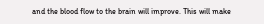and the blood flow to the brain will improve. This will make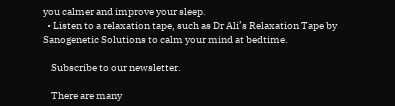you calmer and improve your sleep.
  • Listen to a relaxation tape, such as Dr Ali’s Relaxation Tape by Sanogenetic Solutions to calm your mind at bedtime.

    Subscribe to our newsletter.

    There are many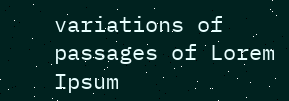variations of passages of Lorem Ipsum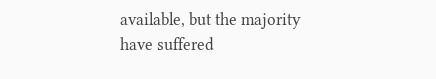available, but the majority have suffered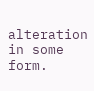alteration in some form.